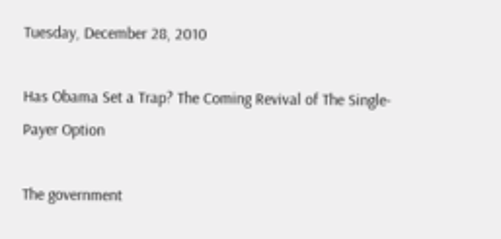Tuesday, December 28, 2010

Has Obama Set a Trap? The Coming Revival of The Single-Payer Option

The government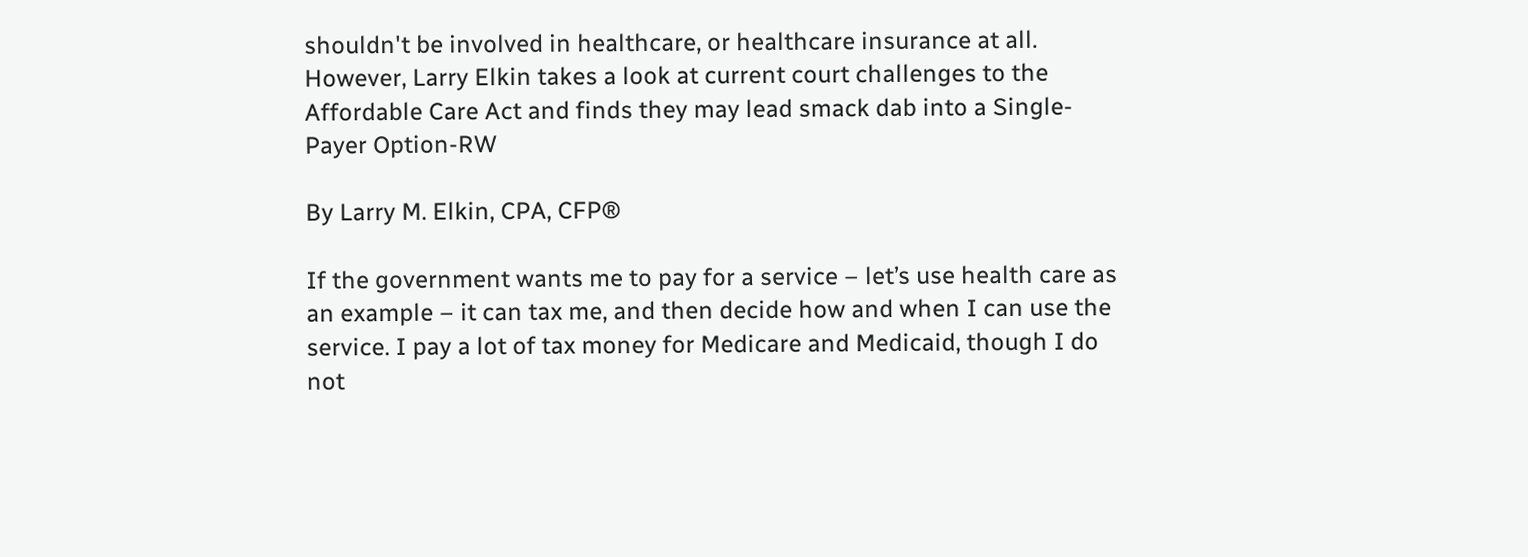shouldn't be involved in healthcare, or healthcare insurance at all. However, Larry Elkin takes a look at current court challenges to the Affordable Care Act and finds they may lead smack dab into a Single-Payer Option-RW

By Larry M. Elkin, CPA, CFP®

If the government wants me to pay for a service – let’s use health care as an example – it can tax me, and then decide how and when I can use the service. I pay a lot of tax money for Medicare and Medicaid, though I do not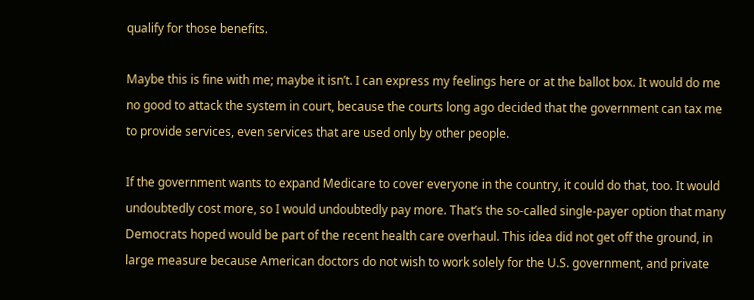qualify for those benefits.

Maybe this is fine with me; maybe it isn’t. I can express my feelings here or at the ballot box. It would do me no good to attack the system in court, because the courts long ago decided that the government can tax me to provide services, even services that are used only by other people.

If the government wants to expand Medicare to cover everyone in the country, it could do that, too. It would undoubtedly cost more, so I would undoubtedly pay more. That’s the so-called single-payer option that many Democrats hoped would be part of the recent health care overhaul. This idea did not get off the ground, in large measure because American doctors do not wish to work solely for the U.S. government, and private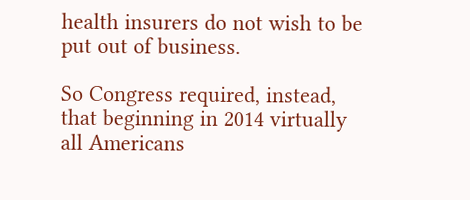health insurers do not wish to be put out of business.

So Congress required, instead, that beginning in 2014 virtually all Americans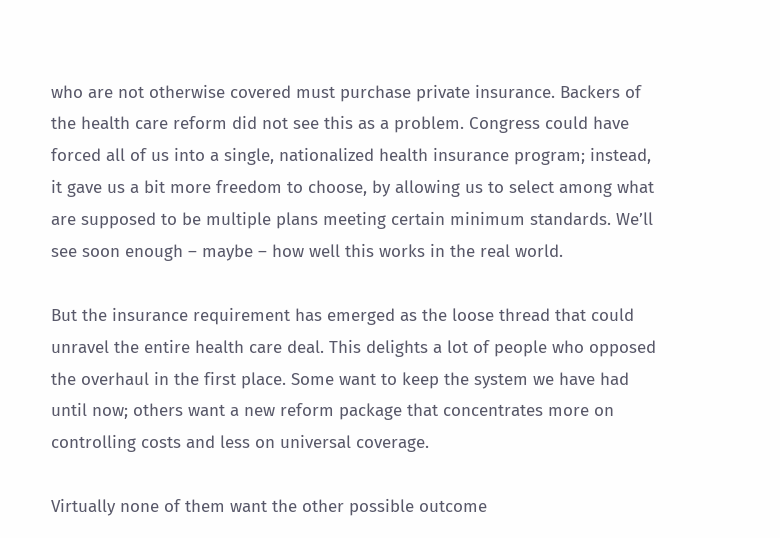who are not otherwise covered must purchase private insurance. Backers of the health care reform did not see this as a problem. Congress could have forced all of us into a single, nationalized health insurance program; instead, it gave us a bit more freedom to choose, by allowing us to select among what are supposed to be multiple plans meeting certain minimum standards. We’ll see soon enough – maybe – how well this works in the real world.

But the insurance requirement has emerged as the loose thread that could unravel the entire health care deal. This delights a lot of people who opposed the overhaul in the first place. Some want to keep the system we have had until now; others want a new reform package that concentrates more on controlling costs and less on universal coverage.

Virtually none of them want the other possible outcome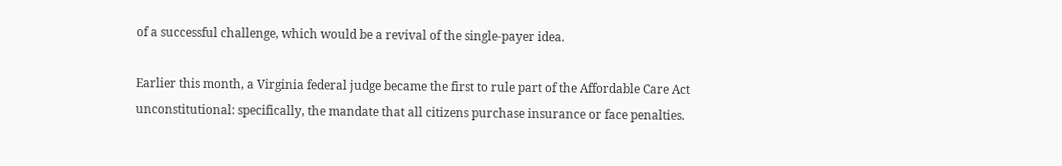of a successful challenge, which would be a revival of the single-payer idea.

Earlier this month, a Virginia federal judge became the first to rule part of the Affordable Care Act unconstitutional: specifically, the mandate that all citizens purchase insurance or face penalties.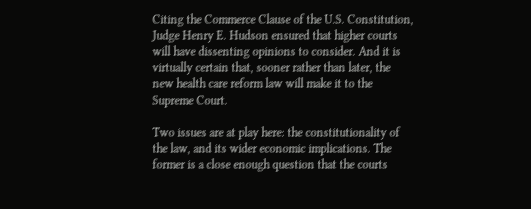Citing the Commerce Clause of the U.S. Constitution, Judge Henry E. Hudson ensured that higher courts will have dissenting opinions to consider. And it is virtually certain that, sooner rather than later, the new health care reform law will make it to the Supreme Court.

Two issues are at play here: the constitutionality of the law, and its wider economic implications. The former is a close enough question that the courts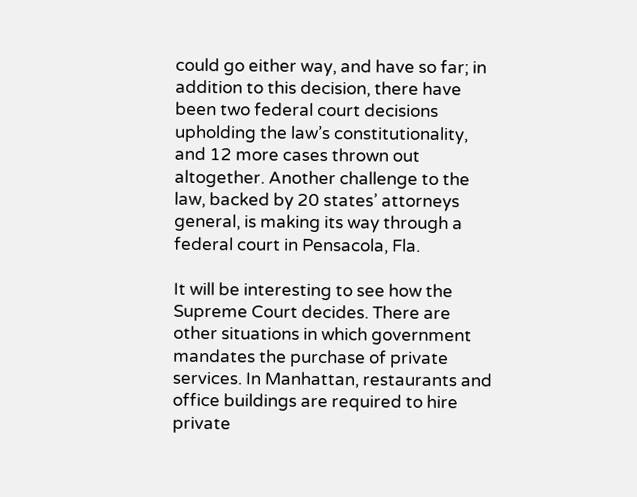could go either way, and have so far; in addition to this decision, there have been two federal court decisions upholding the law’s constitutionality, and 12 more cases thrown out altogether. Another challenge to the law, backed by 20 states’ attorneys general, is making its way through a federal court in Pensacola, Fla.

It will be interesting to see how the Supreme Court decides. There are other situations in which government mandates the purchase of private services. In Manhattan, restaurants and office buildings are required to hire private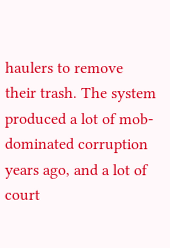haulers to remove their trash. The system produced a lot of mob-dominated corruption years ago, and a lot of court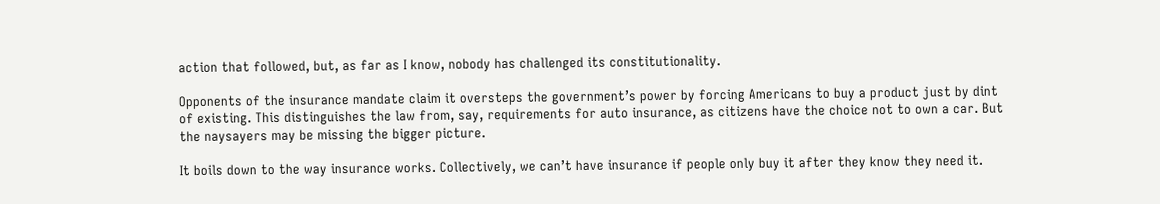action that followed, but, as far as I know, nobody has challenged its constitutionality.

Opponents of the insurance mandate claim it oversteps the government’s power by forcing Americans to buy a product just by dint of existing. This distinguishes the law from, say, requirements for auto insurance, as citizens have the choice not to own a car. But the naysayers may be missing the bigger picture.

It boils down to the way insurance works. Collectively, we can’t have insurance if people only buy it after they know they need it.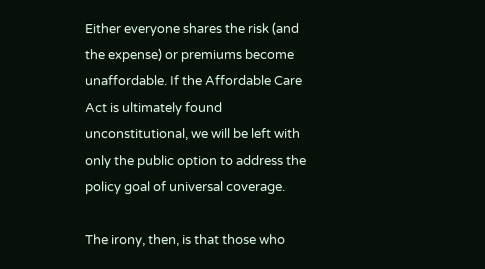Either everyone shares the risk (and the expense) or premiums become unaffordable. If the Affordable Care Act is ultimately found unconstitutional, we will be left with only the public option to address the policy goal of universal coverage.

The irony, then, is that those who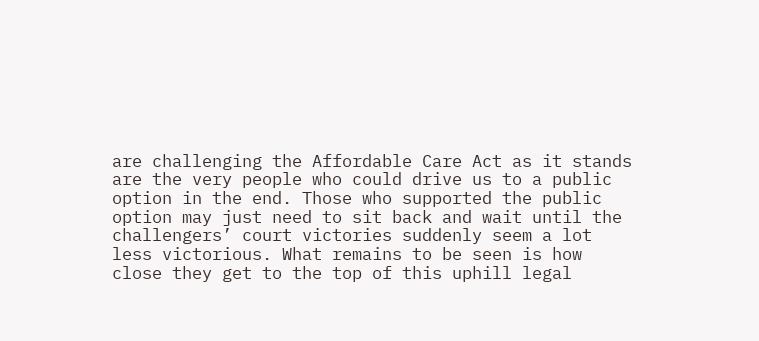are challenging the Affordable Care Act as it stands are the very people who could drive us to a public option in the end. Those who supported the public option may just need to sit back and wait until the challengers’ court victories suddenly seem a lot less victorious. What remains to be seen is how close they get to the top of this uphill legal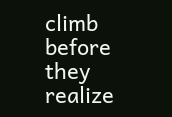climb before they realize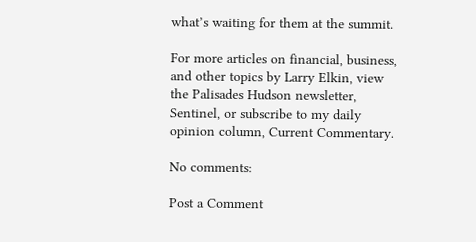what’s waiting for them at the summit.

For more articles on financial, business, and other topics by Larry Elkin, view the Palisades Hudson newsletter, Sentinel, or subscribe to my daily opinion column, Current Commentary.

No comments:

Post a Comment